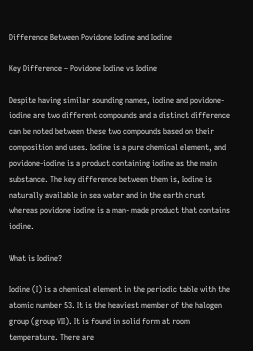Difference Between Povidone Iodine and Iodine

Key Difference – Povidone Iodine vs Iodine

Despite having similar sounding names, iodine and povidone-iodine are two different compounds and a distinct difference can be noted between these two compounds based on their composition and uses. Iodine is a pure chemical element, and povidone-iodine is a product containing iodine as the main substance. The key difference between them is, Iodine is naturally available in sea water and in the earth crust whereas povidone iodine is a man- made product that contains iodine.

What is Iodine?

Iodine (I) is a chemical element in the periodic table with the atomic number 53. It is the heaviest member of the halogen group (group VII). It is found in solid form at room temperature. There are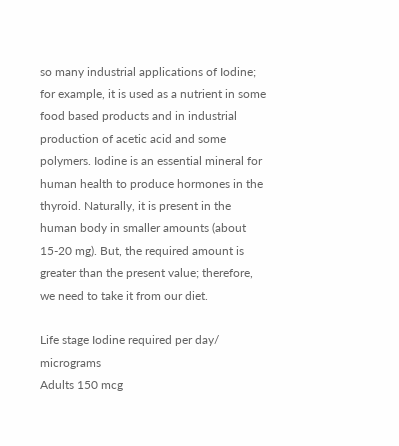so many industrial applications of Iodine; for example, it is used as a nutrient in some food based products and in industrial production of acetic acid and some polymers. Iodine is an essential mineral for human health to produce hormones in the thyroid. Naturally, it is present in the human body in smaller amounts (about 15-20 mg). But, the required amount is greater than the present value; therefore, we need to take it from our diet.

Life stage Iodine required per day/ micrograms
Adults 150 mcg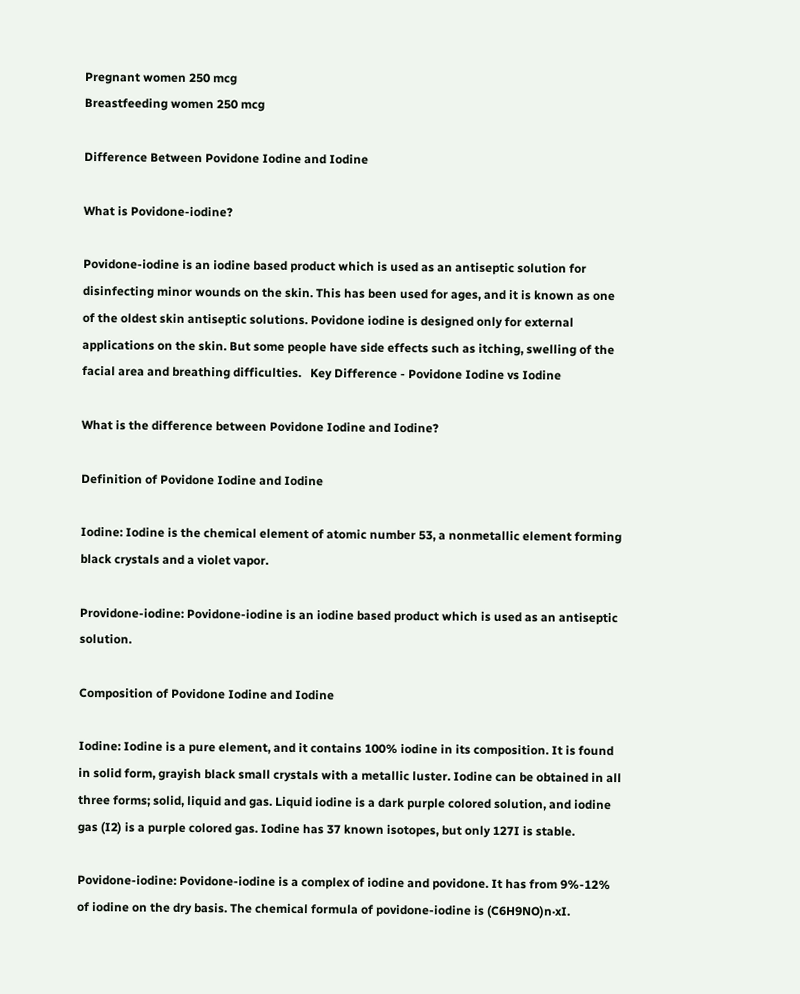Pregnant women 250 mcg
Breastfeeding women 250 mcg

Difference Between Povidone Iodine and Iodine

What is Povidone-iodine?

Povidone-iodine is an iodine based product which is used as an antiseptic solution for disinfecting minor wounds on the skin. This has been used for ages, and it is known as one of the oldest skin antiseptic solutions. Povidone iodine is designed only for external applications on the skin. But some people have side effects such as itching, swelling of the facial area and breathing difficulties.   Key Difference - Povidone Iodine vs Iodine

What is the difference between Povidone Iodine and Iodine?

Definition of Povidone Iodine and Iodine

Iodine: Iodine is the chemical element of atomic number 53, a nonmetallic element forming black crystals and a violet vapor.

Providone-iodine: Povidone-iodine is an iodine based product which is used as an antiseptic solution.

Composition of Povidone Iodine and Iodine

Iodine: Iodine is a pure element, and it contains 100% iodine in its composition. It is found in solid form, grayish black small crystals with a metallic luster. Iodine can be obtained in all three forms; solid, liquid and gas. Liquid iodine is a dark purple colored solution, and iodine gas (I2) is a purple colored gas. Iodine has 37 known isotopes, but only 127I is stable.

Povidone-iodine: Povidone-iodine is a complex of iodine and povidone. It has from 9%-12% of iodine on the dry basis. The chemical formula of povidone-iodine is (C6H9NO)n·xI.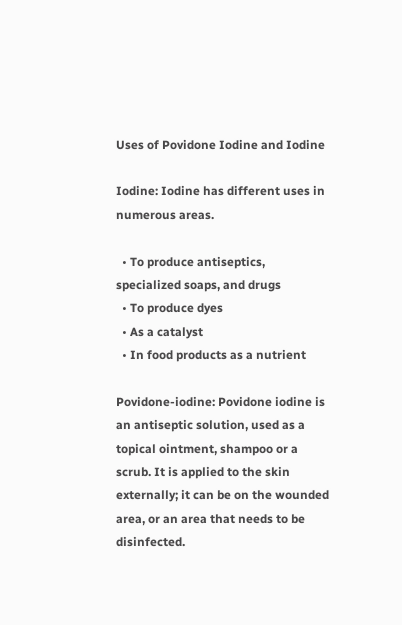Uses of Povidone Iodine and Iodine

Iodine: Iodine has different uses in numerous areas.

  • To produce antiseptics, specialized soaps, and drugs
  • To produce dyes
  • As a catalyst
  • In food products as a nutrient

Povidone-iodine: Povidone iodine is an antiseptic solution, used as a topical ointment, shampoo or a scrub. It is applied to the skin externally; it can be on the wounded area, or an area that needs to be disinfected.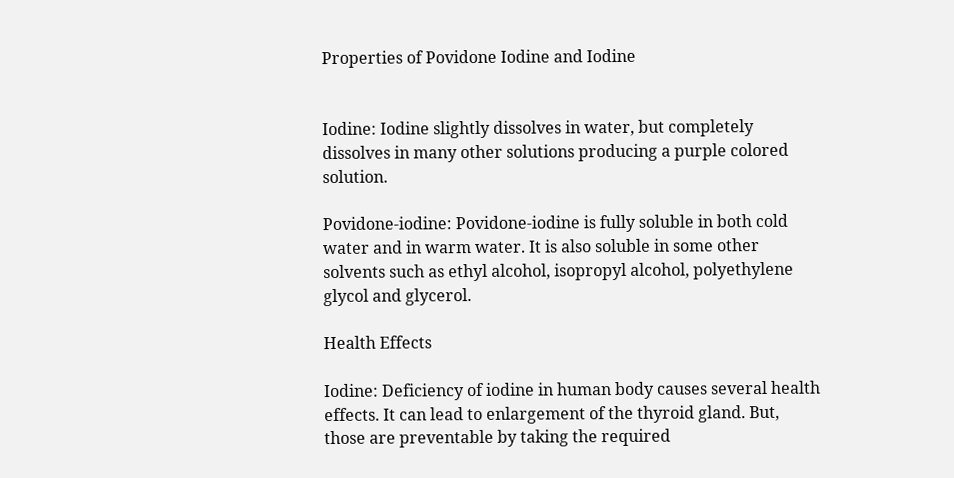Properties of Povidone Iodine and Iodine


Iodine: Iodine slightly dissolves in water, but completely dissolves in many other solutions producing a purple colored solution.

Povidone-iodine: Povidone-iodine is fully soluble in both cold water and in warm water. It is also soluble in some other solvents such as ethyl alcohol, isopropyl alcohol, polyethylene glycol and glycerol.

Health Effects

Iodine: Deficiency of iodine in human body causes several health effects. It can lead to enlargement of the thyroid gland. But, those are preventable by taking the required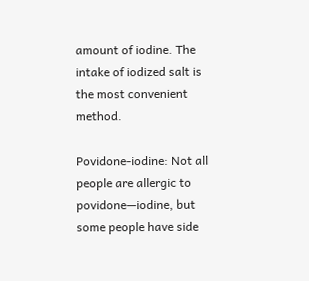amount of iodine. The intake of iodized salt is the most convenient method.

Povidone-iodine: Not all people are allergic to povidone—iodine, but some people have side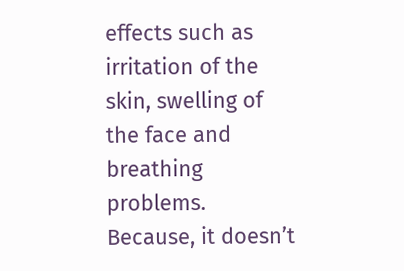effects such as irritation of the skin, swelling of the face and breathing problems. Because, it doesn’t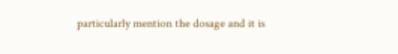particularly mention the dosage and it is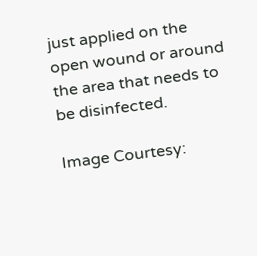just applied on the open wound or around the area that needs to be disinfected.

Image Courtesy: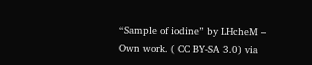“Sample of iodine” by LHcheM – Own work. ( CC BY-SA 3.0) via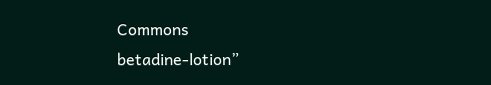Commons
betadine-lotion”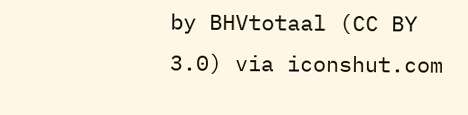by BHVtotaal (CC BY 3.0) via iconshut.com